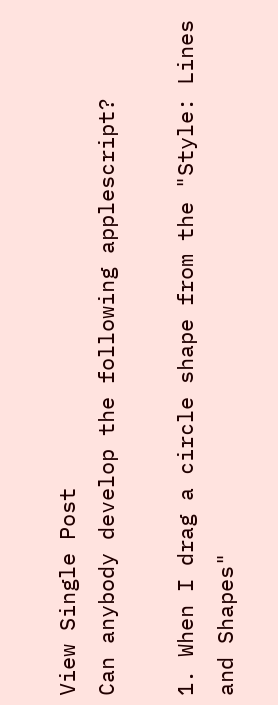View Single Post
Can anybody develop the following applescript?

1. When I drag a circle shape from the "Style: Lines and Shapes"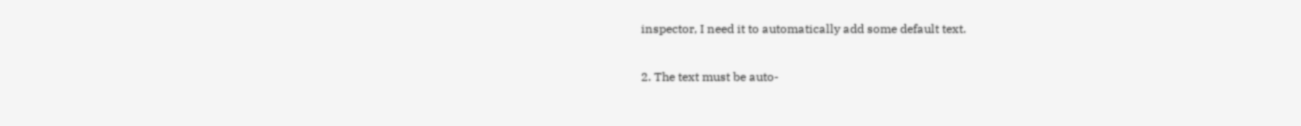inspector, I need it to automatically add some default text.

2. The text must be auto-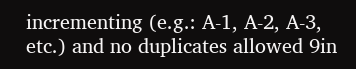incrementing (e.g.: A-1, A-2, A-3, etc.) and no duplicates allowed 9in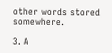other words stored somewhere.

3. A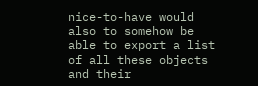nice-to-have would also to somehow be able to export a list of all these objects and their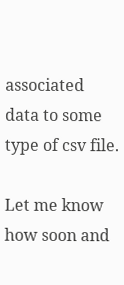associated data to some type of csv file.

Let me know how soon and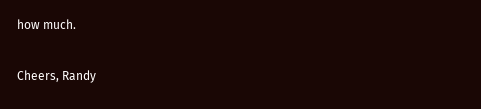how much.

Cheers, Randy